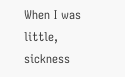When I was little, sickness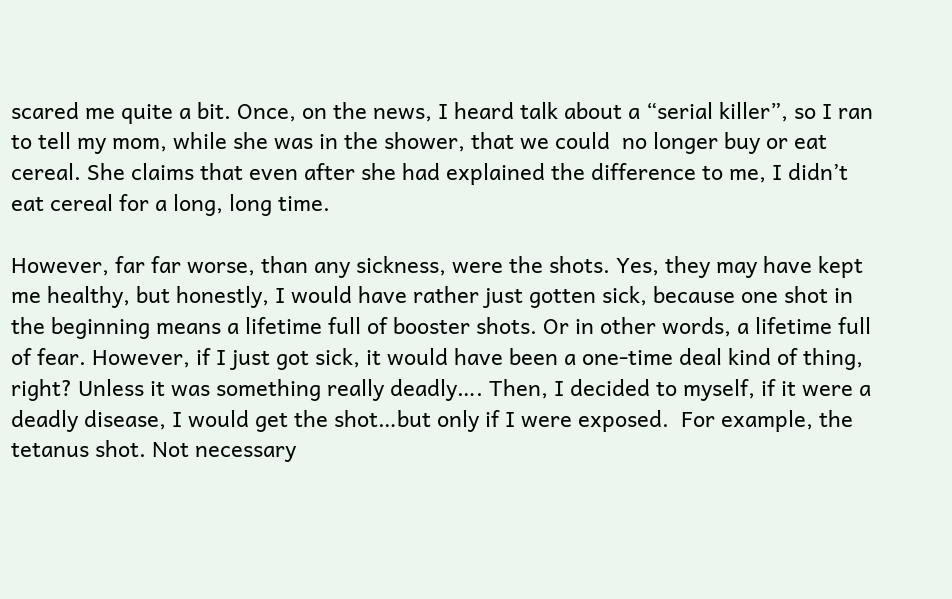scared me quite a bit. Once, on the news, I heard talk about a “serial killer”, so I ran to tell my mom, while she was in the shower, that we could  no longer buy or eat cereal. She claims that even after she had explained the difference to me, I didn’t eat cereal for a long, long time.

However, far far worse, than any sickness, were the shots. Yes, they may have kept me healthy, but honestly, I would have rather just gotten sick, because one shot in the beginning means a lifetime full of booster shots. Or in other words, a lifetime full of fear. However, if I just got sick, it would have been a one-time deal kind of thing, right? Unless it was something really deadly…. Then, I decided to myself, if it were a deadly disease, I would get the shot…but only if I were exposed.  For example, the tetanus shot. Not necessary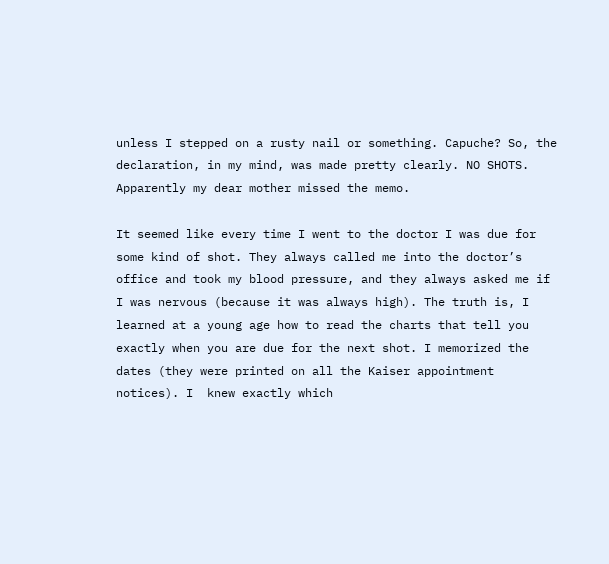unless I stepped on a rusty nail or something. Capuche? So, the declaration, in my mind, was made pretty clearly. NO SHOTS. Apparently my dear mother missed the memo.

It seemed like every time I went to the doctor I was due for some kind of shot. They always called me into the doctor’s office and took my blood pressure, and they always asked me if I was nervous (because it was always high). The truth is, I learned at a young age how to read the charts that tell you exactly when you are due for the next shot. I memorized the dates (they were printed on all the Kaiser appointment notices). I  knew exactly which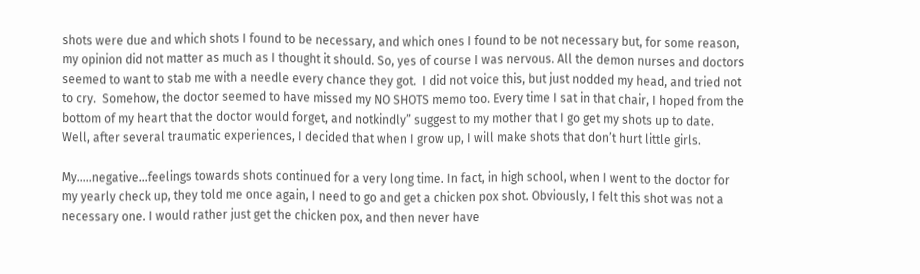shots were due and which shots I found to be necessary, and which ones I found to be not necessary but, for some reason, my opinion did not matter as much as I thought it should. So, yes of course I was nervous. All the demon nurses and doctors seemed to want to stab me with a needle every chance they got.  I did not voice this, but just nodded my head, and tried not to cry.  Somehow, the doctor seemed to have missed my NO SHOTS memo too. Every time I sat in that chair, I hoped from the bottom of my heart that the doctor would forget, and notkindly” suggest to my mother that I go get my shots up to date. Well, after several traumatic experiences, I decided that when I grow up, I will make shots that don’t hurt little girls.

My…..negative…feelings towards shots continued for a very long time. In fact, in high school, when I went to the doctor for my yearly check up, they told me once again, I need to go and get a chicken pox shot. Obviously, I felt this shot was not a necessary one. I would rather just get the chicken pox, and then never have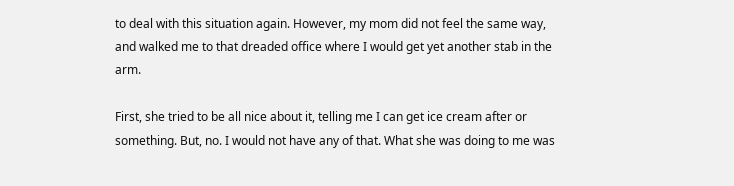to deal with this situation again. However, my mom did not feel the same way, and walked me to that dreaded office where I would get yet another stab in the arm.

First, she tried to be all nice about it, telling me I can get ice cream after or something. But, no. I would not have any of that. What she was doing to me was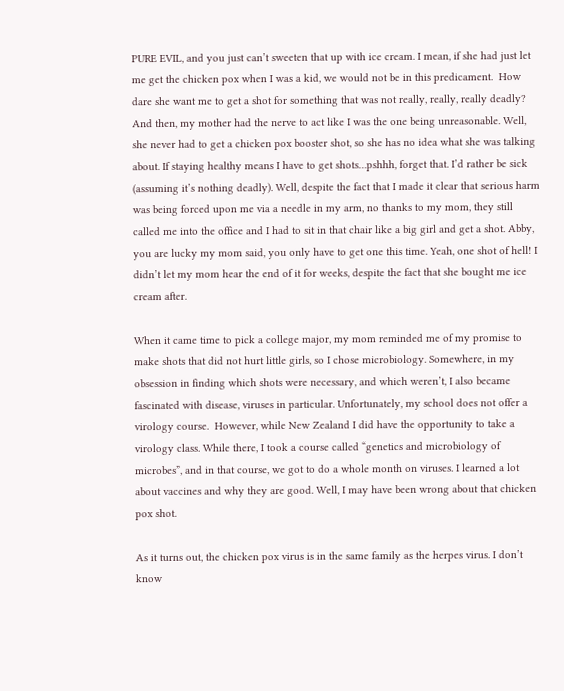PURE EVIL, and you just can’t sweeten that up with ice cream. I mean, if she had just let me get the chicken pox when I was a kid, we would not be in this predicament.  How dare she want me to get a shot for something that was not really, really, really deadly? And then, my mother had the nerve to act like I was the one being unreasonable. Well, she never had to get a chicken pox booster shot, so she has no idea what she was talking about. If staying healthy means I have to get shots…pshhh, forget that. I’d rather be sick (assuming it’s nothing deadly). Well, despite the fact that I made it clear that serious harm was being forced upon me via a needle in my arm, no thanks to my mom, they still called me into the office and I had to sit in that chair like a big girl and get a shot. Abby, you are lucky my mom said, you only have to get one this time. Yeah, one shot of hell! I didn’t let my mom hear the end of it for weeks, despite the fact that she bought me ice cream after.

When it came time to pick a college major, my mom reminded me of my promise to make shots that did not hurt little girls, so I chose microbiology. Somewhere, in my obsession in finding which shots were necessary, and which weren’t, I also became fascinated with disease, viruses in particular. Unfortunately, my school does not offer a virology course.  However, while New Zealand I did have the opportunity to take a virology class. While there, I took a course called “genetics and microbiology of microbes”, and in that course, we got to do a whole month on viruses. I learned a lot about vaccines and why they are good. Well, I may have been wrong about that chicken pox shot.

As it turns out, the chicken pox virus is in the same family as the herpes virus. I don’t know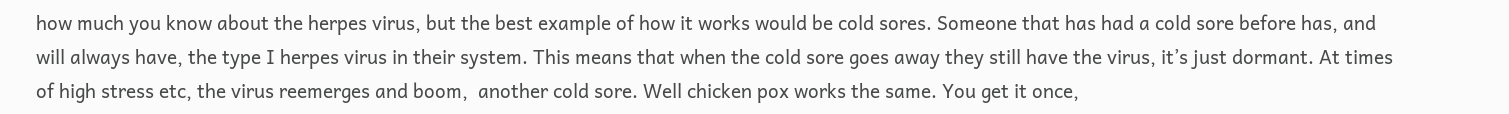how much you know about the herpes virus, but the best example of how it works would be cold sores. Someone that has had a cold sore before has, and will always have, the type I herpes virus in their system. This means that when the cold sore goes away they still have the virus, it’s just dormant. At times of high stress etc, the virus reemerges and boom,  another cold sore. Well chicken pox works the same. You get it once,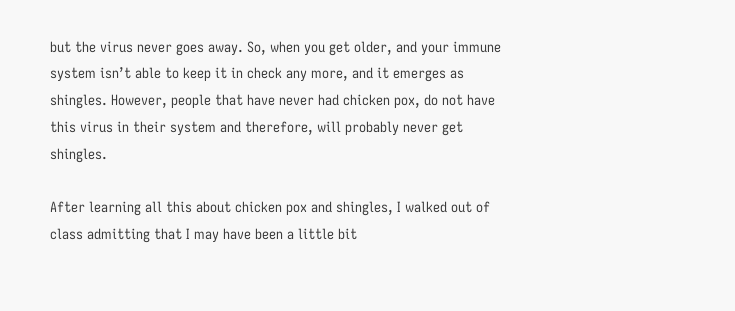but the virus never goes away. So, when you get older, and your immune system isn’t able to keep it in check any more, and it emerges as shingles. However, people that have never had chicken pox, do not have this virus in their system and therefore, will probably never get shingles.

After learning all this about chicken pox and shingles, I walked out of class admitting that I may have been a little bit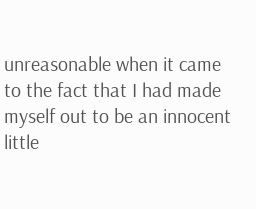unreasonable when it came to the fact that I had made myself out to be an innocent little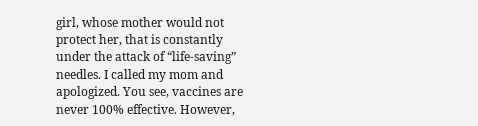girl, whose mother would not protect her, that is constantly under the attack of “life-saving” needles. I called my mom and apologized. You see, vaccines are never 100% effective. However,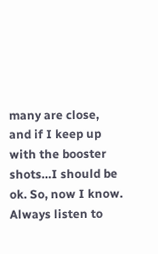many are close, and if I keep up with the booster shots…I should be ok. So, now I know. Always listen to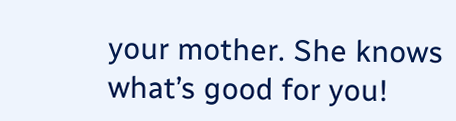your mother. She knows what’s good for you!